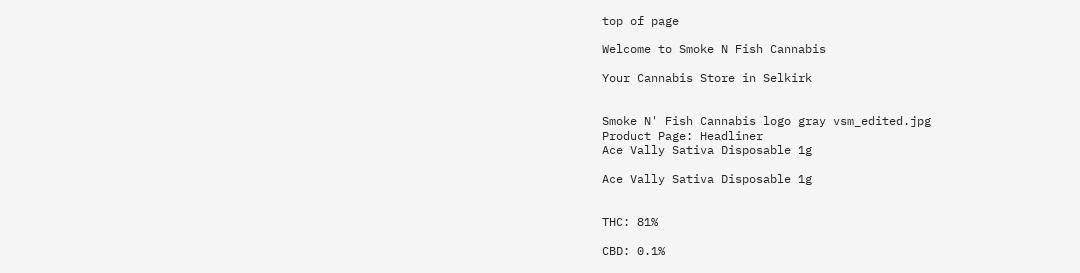top of page

Welcome to Smoke N Fish Cannabis

Your Cannabis Store in Selkirk


Smoke N' Fish Cannabis logo gray vsm_edited.jpg
Product Page: Headliner
Ace Vally Sativa Disposable 1g

Ace Vally Sativa Disposable 1g


THC: 81%

CBD: 0.1%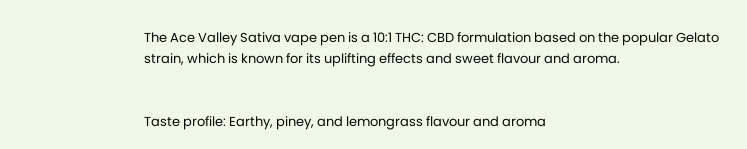The Ace Valley Sativa vape pen is a 10:1 THC: CBD formulation based on the popular Gelato strain, which is known for its uplifting effects and sweet flavour and aroma.


Taste profile: Earthy, piney, and lemongrass flavour and aroma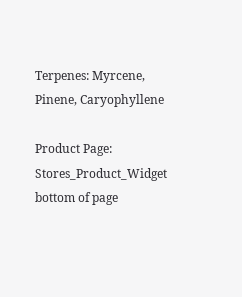Terpenes: Myrcene, Pinene, Caryophyllene

Product Page: Stores_Product_Widget
bottom of page